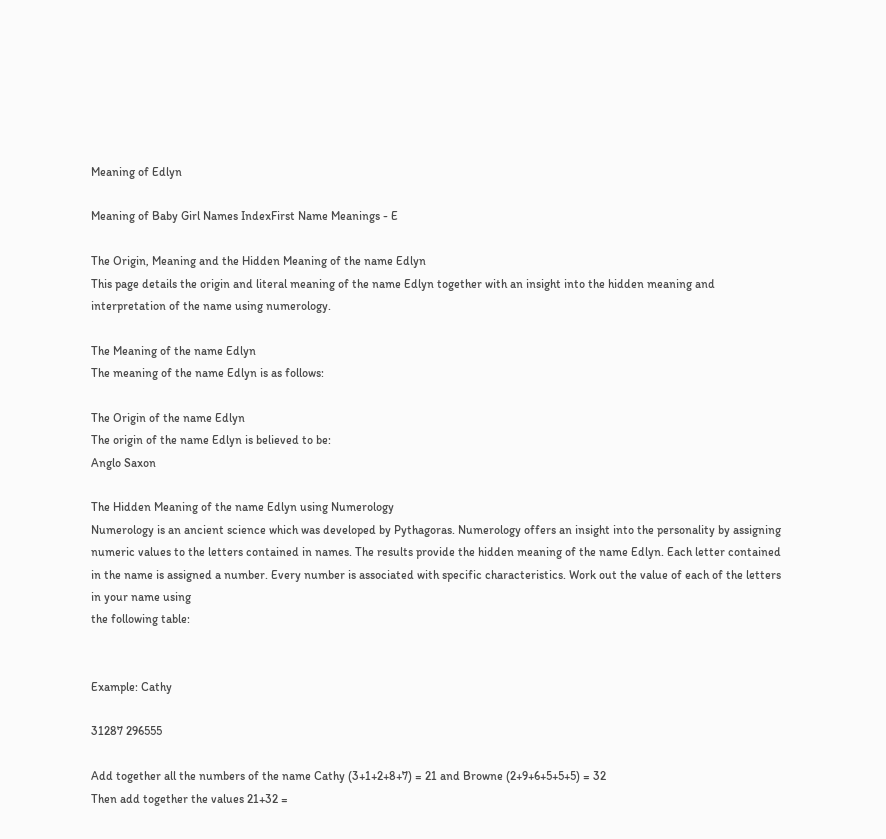Meaning of Edlyn

Meaning of Baby Girl Names IndexFirst Name Meanings - E

The Origin, Meaning and the Hidden Meaning of the name Edlyn
This page details the origin and literal meaning of the name Edlyn together with an insight into the hidden meaning and interpretation of the name using numerology.

The Meaning of the name Edlyn
The meaning of the name Edlyn is as follows:

The Origin of the name Edlyn
The origin of the name Edlyn is believed to be:
Anglo Saxon

The Hidden Meaning of the name Edlyn using Numerology
Numerology is an ancient science which was developed by Pythagoras. Numerology offers an insight into the personality by assigning numeric values to the letters contained in names. The results provide the hidden meaning of the name Edlyn. Each letter contained in the name is assigned a number. Every number is associated with specific characteristics. Work out the value of each of the letters in your name using
the following table:


Example: Cathy

31287 296555

Add together all the numbers of the name Cathy (3+1+2+8+7) = 21 and Browne (2+9+6+5+5+5) = 32
Then add together the values 21+32 =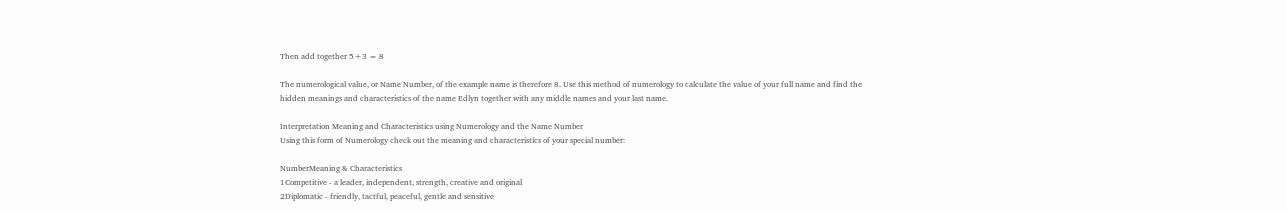Then add together 5+3 = 8

The numerological value, or Name Number, of the example name is therefore 8. Use this method of numerology to calculate the value of your full name and find the hidden meanings and characteristics of the name Edlyn together with any middle names and your last name.

Interpretation Meaning and Characteristics using Numerology and the Name Number
Using this form of Numerology check out the meaning and characteristics of your special number:

NumberMeaning & Characteristics
1Competitive - a leader, independent, strength, creative and original
2Diplomatic - friendly, tactful, peaceful, gentle and sensitive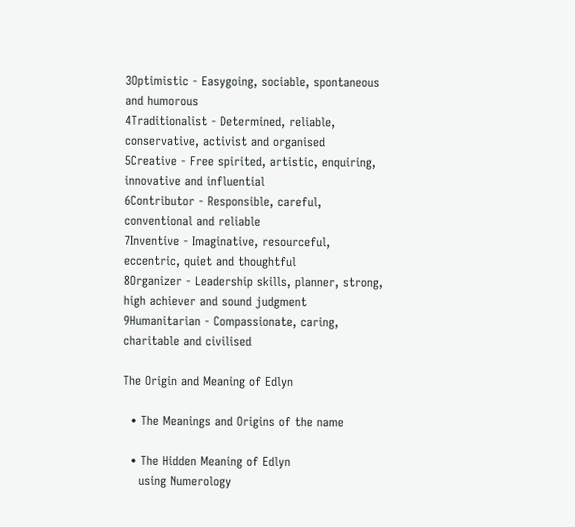3Optimistic - Easygoing, sociable, spontaneous and humorous
4Traditionalist - Determined, reliable, conservative, activist and organised
5Creative - Free spirited, artistic, enquiring, innovative and influential
6Contributor - Responsible, careful, conventional and reliable
7Inventive - Imaginative, resourceful, eccentric, quiet and thoughtful
8Organizer - Leadership skills, planner, strong, high achiever and sound judgment
9Humanitarian - Compassionate, caring, charitable and civilised

The Origin and Meaning of Edlyn

  • The Meanings and Origins of the name

  • The Hidden Meaning of Edlyn
    using Numerology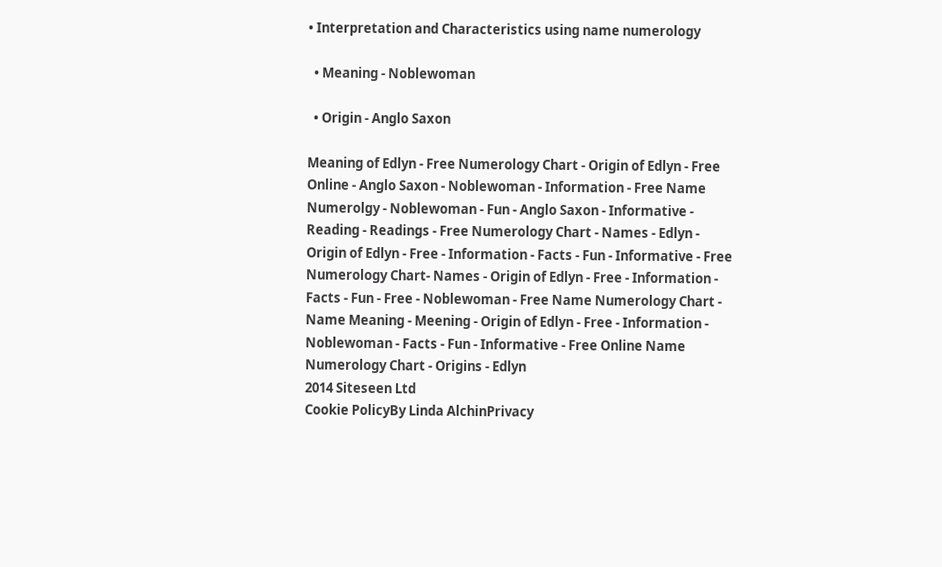• Interpretation and Characteristics using name numerology

  • Meaning - Noblewoman

  • Origin - Anglo Saxon

Meaning of Edlyn - Free Numerology Chart - Origin of Edlyn - Free Online - Anglo Saxon - Noblewoman - Information - Free Name Numerolgy - Noblewoman - Fun - Anglo Saxon - Informative - Reading - Readings - Free Numerology Chart - Names - Edlyn - Origin of Edlyn - Free - Information - Facts - Fun - Informative - Free Numerology Chart- Names - Origin of Edlyn - Free - Information - Facts - Fun - Free - Noblewoman - Free Name Numerology Chart - Name Meaning - Meening - Origin of Edlyn - Free - Information - Noblewoman - Facts - Fun - Informative - Free Online Name Numerology Chart - Origins - Edlyn
2014 Siteseen Ltd
Cookie PolicyBy Linda AlchinPrivacy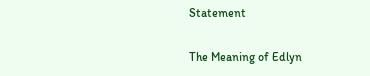Statement

The Meaning of Edlyn